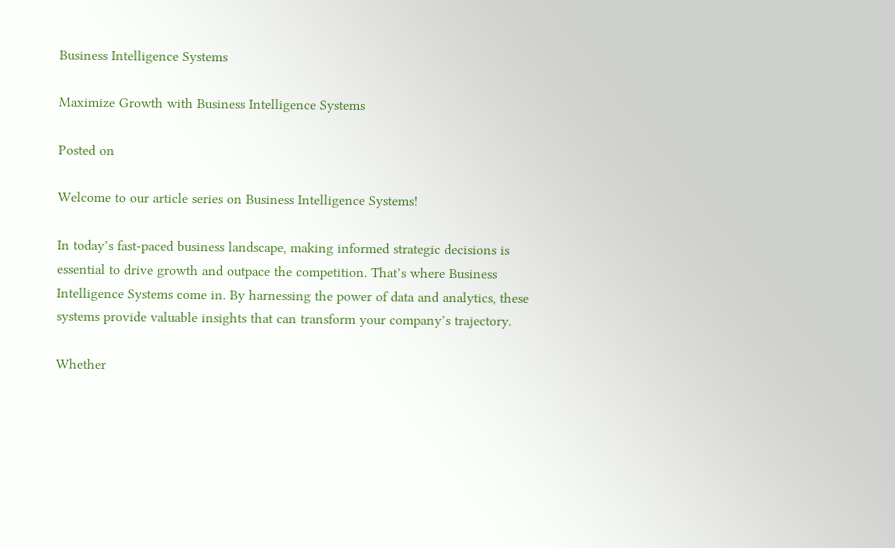Business Intelligence Systems

Maximize Growth with Business Intelligence Systems

Posted on

Welcome to our article series on Business Intelligence Systems!

In today’s fast-paced business landscape, making informed strategic decisions is essential to drive growth and outpace the competition. That’s where Business Intelligence Systems come in. By harnessing the power of data and analytics, these systems provide valuable insights that can transform your company’s trajectory.

Whether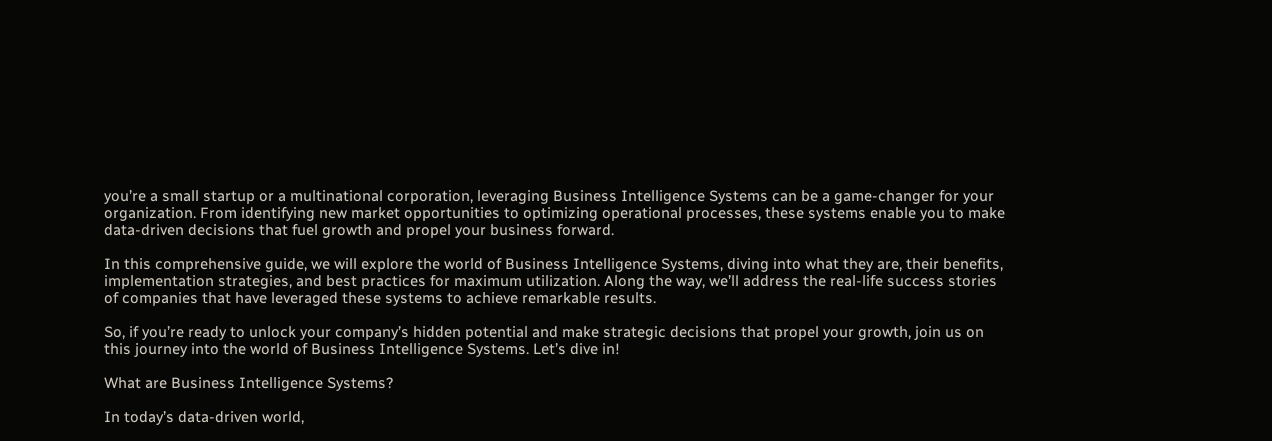you’re a small startup or a multinational corporation, leveraging Business Intelligence Systems can be a game-changer for your organization. From identifying new market opportunities to optimizing operational processes, these systems enable you to make data-driven decisions that fuel growth and propel your business forward.

In this comprehensive guide, we will explore the world of Business Intelligence Systems, diving into what they are, their benefits, implementation strategies, and best practices for maximum utilization. Along the way, we’ll address the real-life success stories of companies that have leveraged these systems to achieve remarkable results.

So, if you’re ready to unlock your company’s hidden potential and make strategic decisions that propel your growth, join us on this journey into the world of Business Intelligence Systems. Let’s dive in!

What are Business Intelligence Systems?

In today’s data-driven world,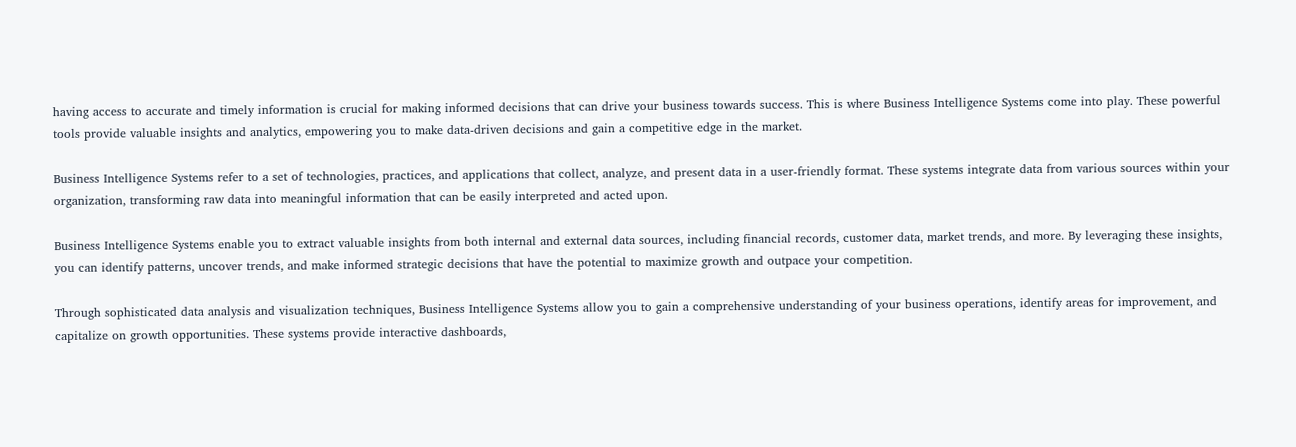having access to accurate and timely information is crucial for making informed decisions that can drive your business towards success. This is where Business Intelligence Systems come into play. These powerful tools provide valuable insights and analytics, empowering you to make data-driven decisions and gain a competitive edge in the market.

Business Intelligence Systems refer to a set of technologies, practices, and applications that collect, analyze, and present data in a user-friendly format. These systems integrate data from various sources within your organization, transforming raw data into meaningful information that can be easily interpreted and acted upon.

Business Intelligence Systems enable you to extract valuable insights from both internal and external data sources, including financial records, customer data, market trends, and more. By leveraging these insights, you can identify patterns, uncover trends, and make informed strategic decisions that have the potential to maximize growth and outpace your competition.

Through sophisticated data analysis and visualization techniques, Business Intelligence Systems allow you to gain a comprehensive understanding of your business operations, identify areas for improvement, and capitalize on growth opportunities. These systems provide interactive dashboards,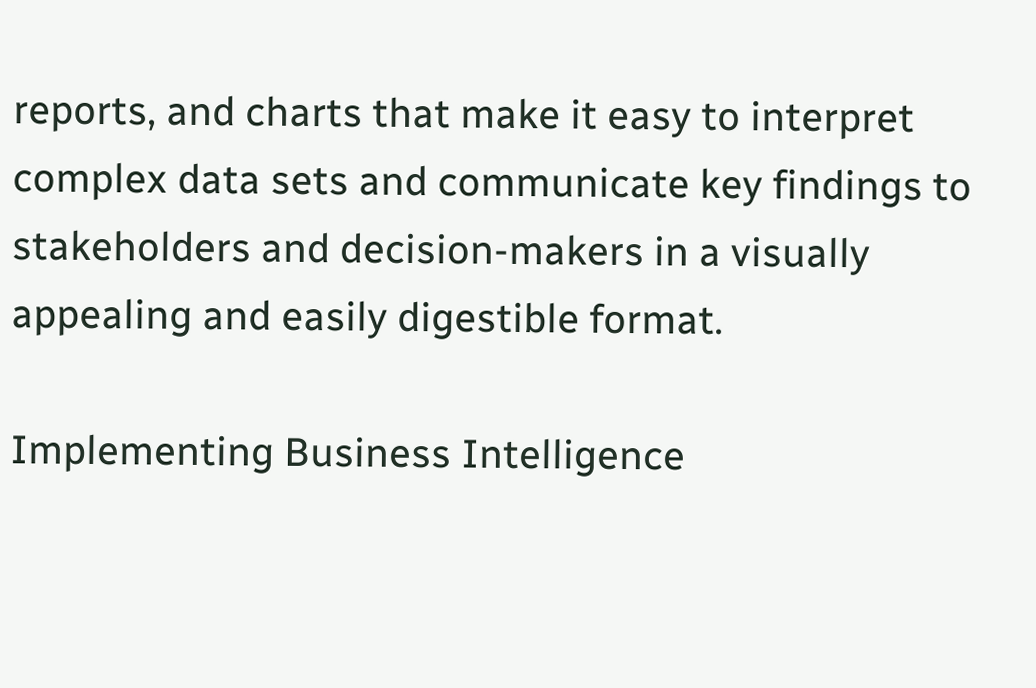reports, and charts that make it easy to interpret complex data sets and communicate key findings to stakeholders and decision-makers in a visually appealing and easily digestible format.

Implementing Business Intelligence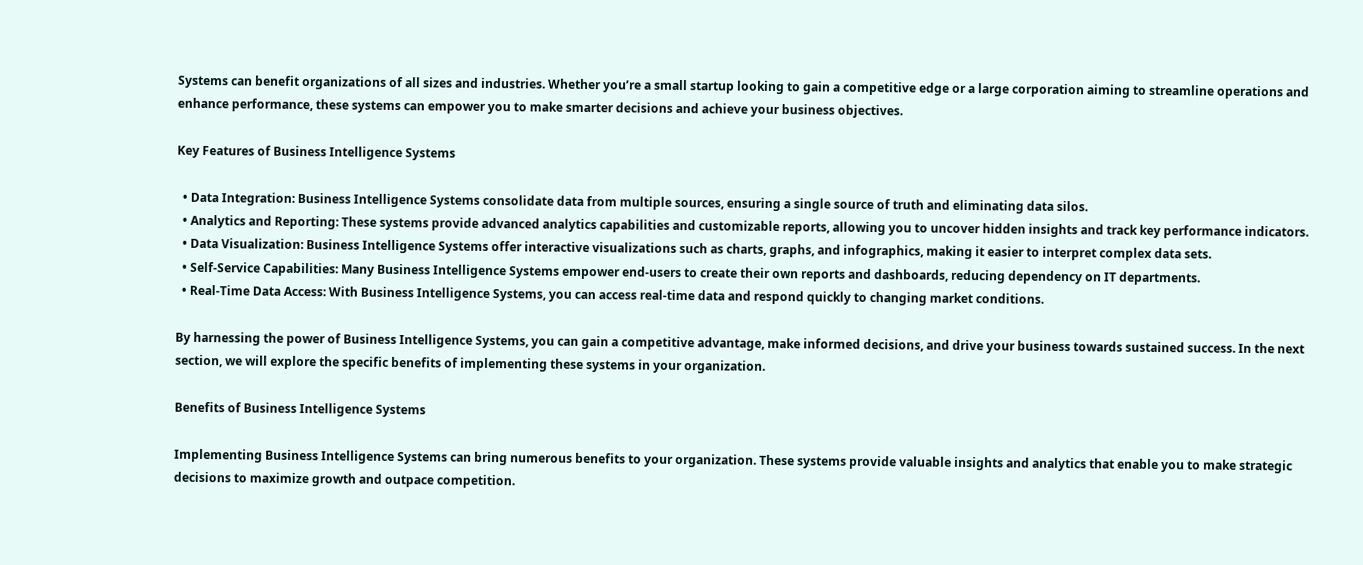Systems can benefit organizations of all sizes and industries. Whether you’re a small startup looking to gain a competitive edge or a large corporation aiming to streamline operations and enhance performance, these systems can empower you to make smarter decisions and achieve your business objectives.

Key Features of Business Intelligence Systems

  • Data Integration: Business Intelligence Systems consolidate data from multiple sources, ensuring a single source of truth and eliminating data silos.
  • Analytics and Reporting: These systems provide advanced analytics capabilities and customizable reports, allowing you to uncover hidden insights and track key performance indicators.
  • Data Visualization: Business Intelligence Systems offer interactive visualizations such as charts, graphs, and infographics, making it easier to interpret complex data sets.
  • Self-Service Capabilities: Many Business Intelligence Systems empower end-users to create their own reports and dashboards, reducing dependency on IT departments.
  • Real-Time Data Access: With Business Intelligence Systems, you can access real-time data and respond quickly to changing market conditions.

By harnessing the power of Business Intelligence Systems, you can gain a competitive advantage, make informed decisions, and drive your business towards sustained success. In the next section, we will explore the specific benefits of implementing these systems in your organization.

Benefits of Business Intelligence Systems

Implementing Business Intelligence Systems can bring numerous benefits to your organization. These systems provide valuable insights and analytics that enable you to make strategic decisions to maximize growth and outpace competition.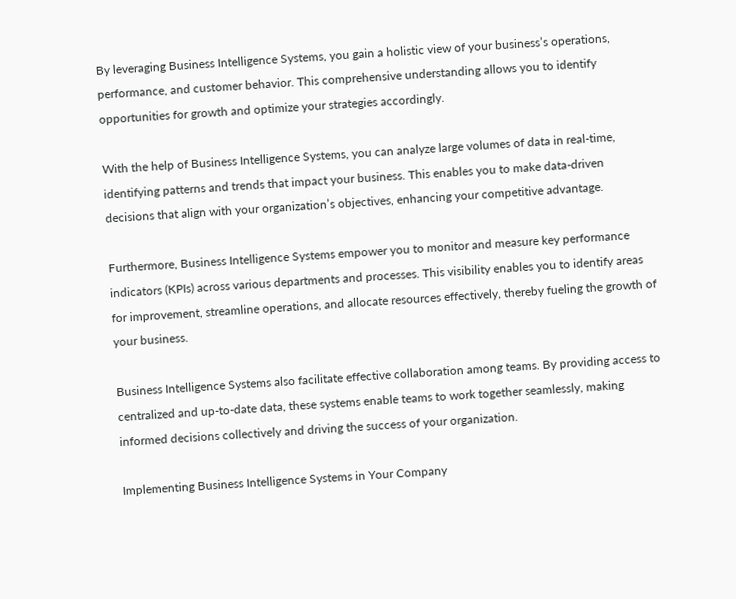By leveraging Business Intelligence Systems, you gain a holistic view of your business’s operations, performance, and customer behavior. This comprehensive understanding allows you to identify opportunities for growth and optimize your strategies accordingly.

With the help of Business Intelligence Systems, you can analyze large volumes of data in real-time, identifying patterns and trends that impact your business. This enables you to make data-driven decisions that align with your organization’s objectives, enhancing your competitive advantage.

Furthermore, Business Intelligence Systems empower you to monitor and measure key performance indicators (KPIs) across various departments and processes. This visibility enables you to identify areas for improvement, streamline operations, and allocate resources effectively, thereby fueling the growth of your business.

Business Intelligence Systems also facilitate effective collaboration among teams. By providing access to centralized and up-to-date data, these systems enable teams to work together seamlessly, making informed decisions collectively and driving the success of your organization.

Implementing Business Intelligence Systems in Your Company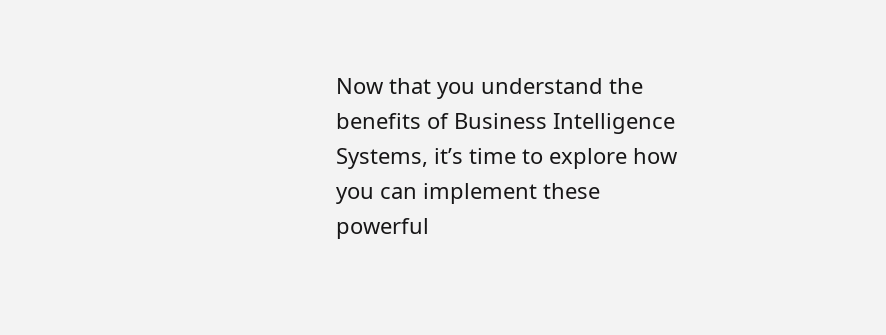Now that you understand the benefits of Business Intelligence Systems, it’s time to explore how you can implement these powerful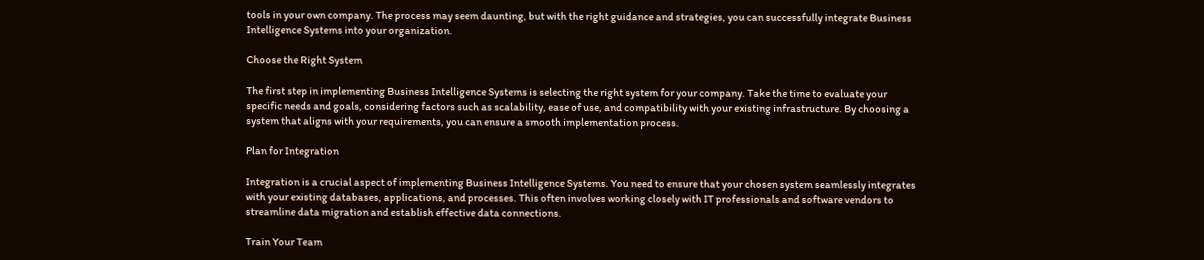tools in your own company. The process may seem daunting, but with the right guidance and strategies, you can successfully integrate Business Intelligence Systems into your organization.

Choose the Right System

The first step in implementing Business Intelligence Systems is selecting the right system for your company. Take the time to evaluate your specific needs and goals, considering factors such as scalability, ease of use, and compatibility with your existing infrastructure. By choosing a system that aligns with your requirements, you can ensure a smooth implementation process.

Plan for Integration

Integration is a crucial aspect of implementing Business Intelligence Systems. You need to ensure that your chosen system seamlessly integrates with your existing databases, applications, and processes. This often involves working closely with IT professionals and software vendors to streamline data migration and establish effective data connections.

Train Your Team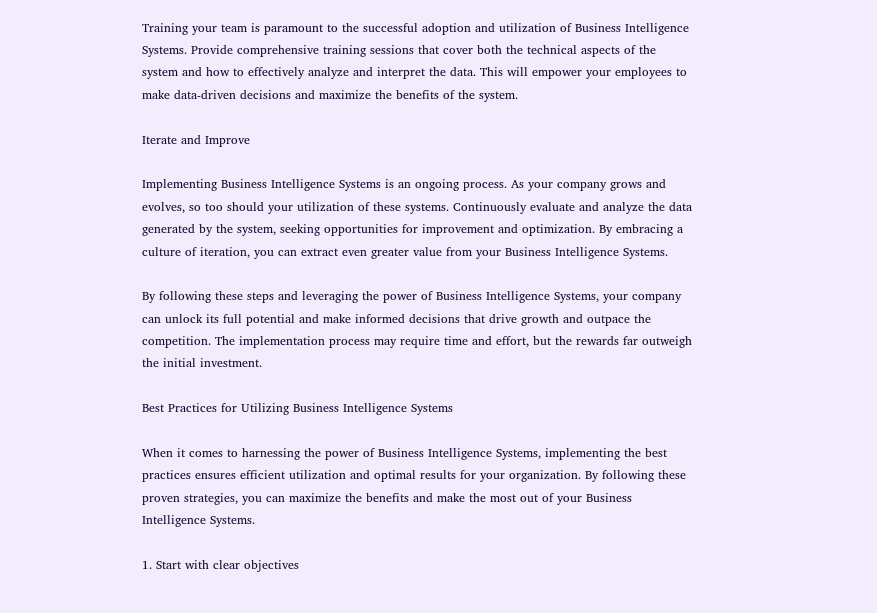Training your team is paramount to the successful adoption and utilization of Business Intelligence Systems. Provide comprehensive training sessions that cover both the technical aspects of the system and how to effectively analyze and interpret the data. This will empower your employees to make data-driven decisions and maximize the benefits of the system.

Iterate and Improve

Implementing Business Intelligence Systems is an ongoing process. As your company grows and evolves, so too should your utilization of these systems. Continuously evaluate and analyze the data generated by the system, seeking opportunities for improvement and optimization. By embracing a culture of iteration, you can extract even greater value from your Business Intelligence Systems.

By following these steps and leveraging the power of Business Intelligence Systems, your company can unlock its full potential and make informed decisions that drive growth and outpace the competition. The implementation process may require time and effort, but the rewards far outweigh the initial investment.

Best Practices for Utilizing Business Intelligence Systems

When it comes to harnessing the power of Business Intelligence Systems, implementing the best practices ensures efficient utilization and optimal results for your organization. By following these proven strategies, you can maximize the benefits and make the most out of your Business Intelligence Systems.

1. Start with clear objectives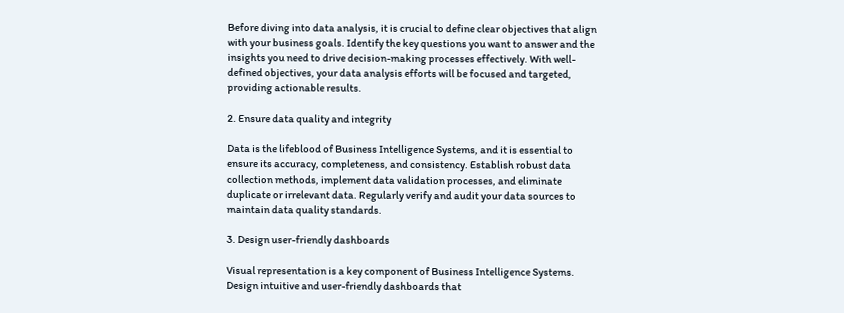Before diving into data analysis, it is crucial to define clear objectives that align with your business goals. Identify the key questions you want to answer and the insights you need to drive decision-making processes effectively. With well-defined objectives, your data analysis efforts will be focused and targeted, providing actionable results.

2. Ensure data quality and integrity

Data is the lifeblood of Business Intelligence Systems, and it is essential to ensure its accuracy, completeness, and consistency. Establish robust data collection methods, implement data validation processes, and eliminate duplicate or irrelevant data. Regularly verify and audit your data sources to maintain data quality standards.

3. Design user-friendly dashboards

Visual representation is a key component of Business Intelligence Systems. Design intuitive and user-friendly dashboards that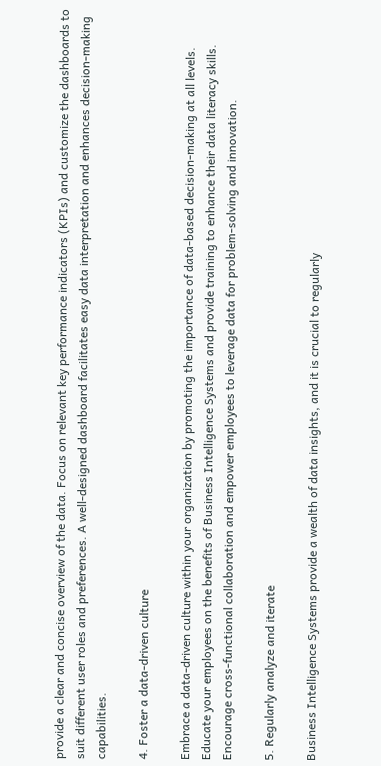provide a clear and concise overview of the data. Focus on relevant key performance indicators (KPIs) and customize the dashboards to suit different user roles and preferences. A well-designed dashboard facilitates easy data interpretation and enhances decision-making capabilities.

4. Foster a data-driven culture

Embrace a data-driven culture within your organization by promoting the importance of data-based decision-making at all levels. Educate your employees on the benefits of Business Intelligence Systems and provide training to enhance their data literacy skills. Encourage cross-functional collaboration and empower employees to leverage data for problem-solving and innovation.

5. Regularly analyze and iterate

Business Intelligence Systems provide a wealth of data insights, and it is crucial to regularly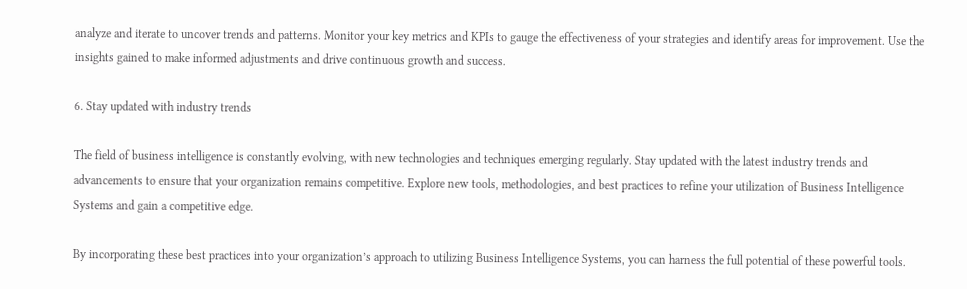analyze and iterate to uncover trends and patterns. Monitor your key metrics and KPIs to gauge the effectiveness of your strategies and identify areas for improvement. Use the insights gained to make informed adjustments and drive continuous growth and success.

6. Stay updated with industry trends

The field of business intelligence is constantly evolving, with new technologies and techniques emerging regularly. Stay updated with the latest industry trends and advancements to ensure that your organization remains competitive. Explore new tools, methodologies, and best practices to refine your utilization of Business Intelligence Systems and gain a competitive edge.

By incorporating these best practices into your organization’s approach to utilizing Business Intelligence Systems, you can harness the full potential of these powerful tools.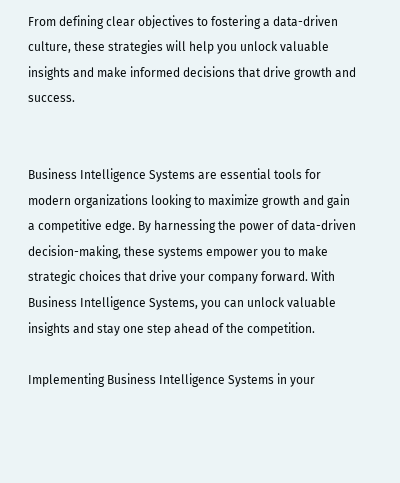From defining clear objectives to fostering a data-driven culture, these strategies will help you unlock valuable insights and make informed decisions that drive growth and success.


Business Intelligence Systems are essential tools for modern organizations looking to maximize growth and gain a competitive edge. By harnessing the power of data-driven decision-making, these systems empower you to make strategic choices that drive your company forward. With Business Intelligence Systems, you can unlock valuable insights and stay one step ahead of the competition.

Implementing Business Intelligence Systems in your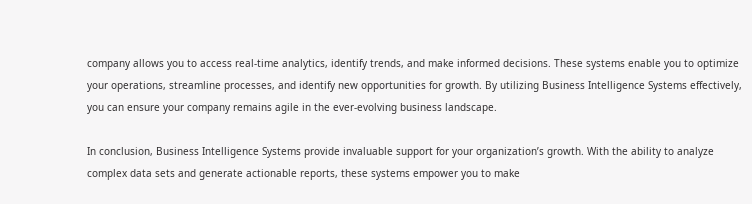company allows you to access real-time analytics, identify trends, and make informed decisions. These systems enable you to optimize your operations, streamline processes, and identify new opportunities for growth. By utilizing Business Intelligence Systems effectively, you can ensure your company remains agile in the ever-evolving business landscape.

In conclusion, Business Intelligence Systems provide invaluable support for your organization’s growth. With the ability to analyze complex data sets and generate actionable reports, these systems empower you to make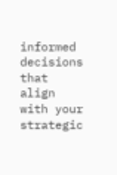informed decisions that align with your strategic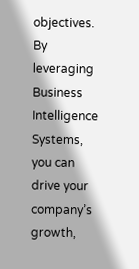objectives. By leveraging Business Intelligence Systems, you can drive your company’s growth,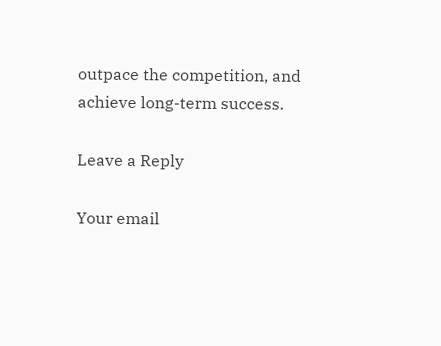outpace the competition, and achieve long-term success.

Leave a Reply

Your email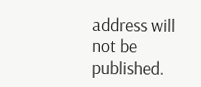address will not be published.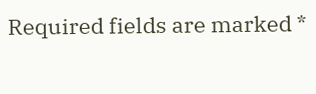Required fields are marked *